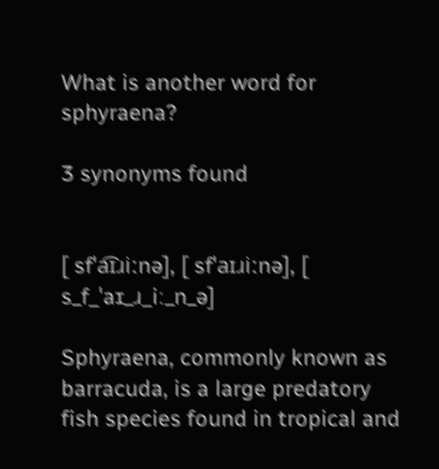What is another word for sphyraena?

3 synonyms found


[ sfˈa͡ɪɹiːnə], [ sfˈaɪɹiːnə], [ s_f_ˈaɪ_ɹ_iː_n_ə]

Sphyraena, commonly known as barracuda, is a large predatory fish species found in tropical and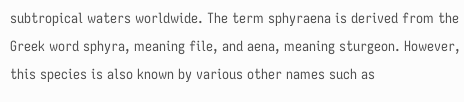subtropical waters worldwide. The term sphyraena is derived from the Greek word sphyra, meaning file, and aena, meaning sturgeon. However, this species is also known by various other names such as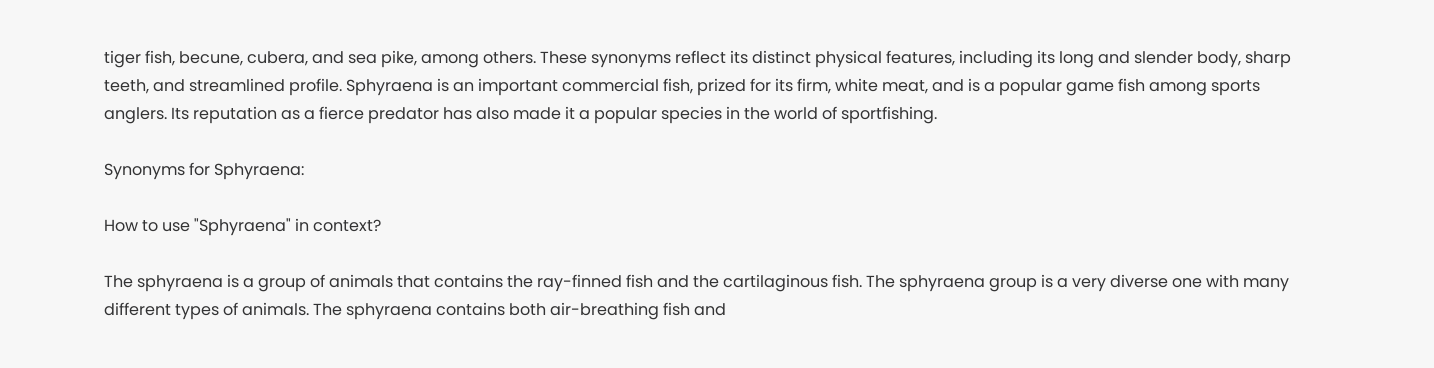tiger fish, becune, cubera, and sea pike, among others. These synonyms reflect its distinct physical features, including its long and slender body, sharp teeth, and streamlined profile. Sphyraena is an important commercial fish, prized for its firm, white meat, and is a popular game fish among sports anglers. Its reputation as a fierce predator has also made it a popular species in the world of sportfishing.

Synonyms for Sphyraena:

How to use "Sphyraena" in context?

The sphyraena is a group of animals that contains the ray-finned fish and the cartilaginous fish. The sphyraena group is a very diverse one with many different types of animals. The sphyraena contains both air-breathing fish and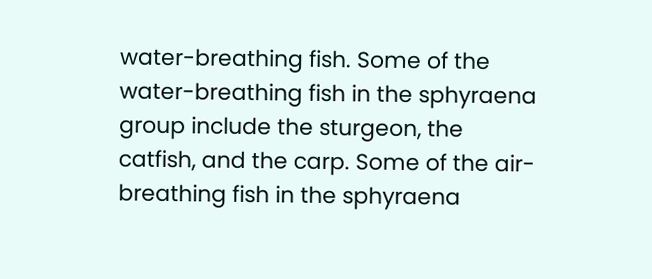water-breathing fish. Some of the water-breathing fish in the sphyraena group include the sturgeon, the catfish, and the carp. Some of the air-breathing fish in the sphyraena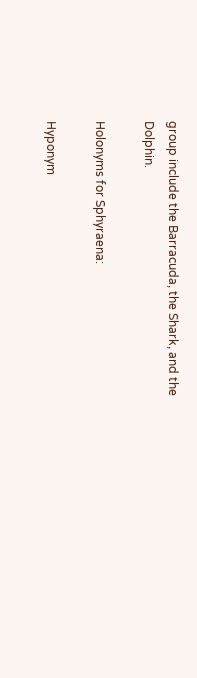group include the Barracuda, the Shark, and the Dolphin.

Holonyms for Sphyraena:

Hyponym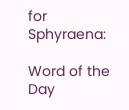for Sphyraena:

Word of the Day